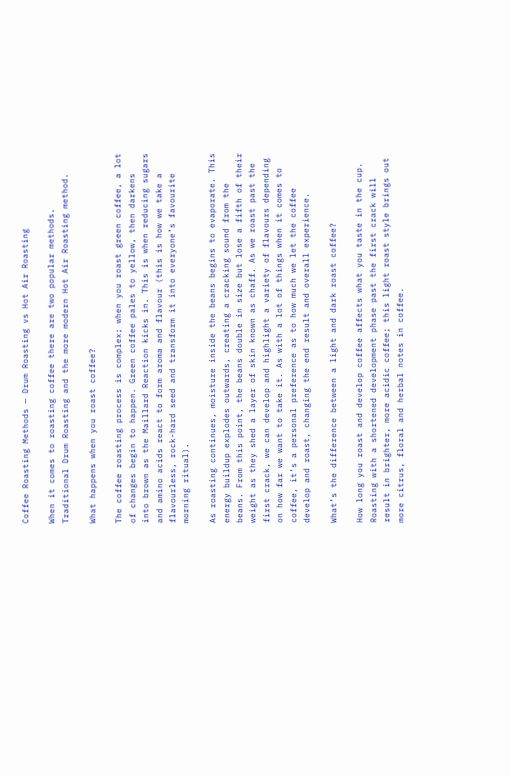Coffee Roasting Methods — Drum Roasting vs Hot Air Roasting

When it comes to roasting coffee there are two popular methods. Traditional Drum Roasting and the more modern Hot Air Roasting method.

What happens when you roast coffee?

The coffee roasting process is complex; when you roast green coffee, a lot of changes begin to happen. Green coffee pales to yellow, then darkens into brown as the Maillard Reaction kicks in. This is when reducing sugars and amino acids react to form aroma and flavour (this is how we take a flavourless, rock-hard seed and transform it into everyone’s favourite morning ritual).

As roasting continues, moisture inside the beans begins to evaporate. This energy buildup explodes outwards, creating a cracking sound from the beans. From this point, the beans double in size but lose a fifth of their weight as they shed a layer of skin known as chaff. As we roast past the first crack, we can develop and highlight a variety of flavours depending on how far we want to take it. As with a lot of things when it comes to coffee, it’s a personal preference as to how much we let the coffee develop and roast, changing the end result and overall experience.

What’s the difference between a light and dark roast coffee?

How long you roast and develop coffee affects what you taste in the cup. Roasting with a shortened development phase past the first crack will result in brighter, more acidic coffee; this light roast style brings out more citrus, floral and herbal notes in coffee.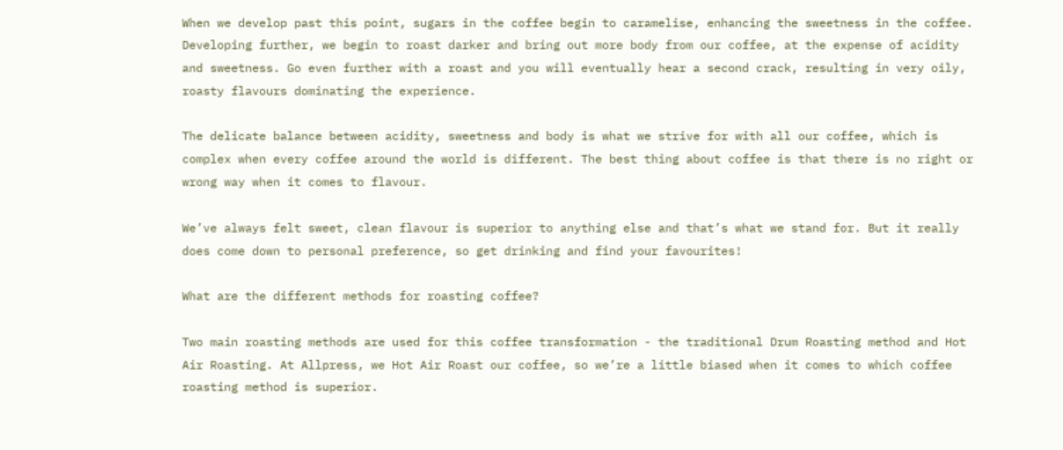When we develop past this point, sugars in the coffee begin to caramelise, enhancing the sweetness in the coffee. Developing further, we begin to roast darker and bring out more body from our coffee, at the expense of acidity and sweetness. Go even further with a roast and you will eventually hear a second crack, resulting in very oily, roasty flavours dominating the experience.

The delicate balance between acidity, sweetness and body is what we strive for with all our coffee, which is complex when every coffee around the world is different. The best thing about coffee is that there is no right or wrong way when it comes to flavour.

We’ve always felt sweet, clean flavour is superior to anything else and that’s what we stand for. But it really does come down to personal preference, so get drinking and find your favourites!

What are the different methods for roasting coffee?

Two main roasting methods are used for this coffee transformation - the traditional Drum Roasting method and Hot Air Roasting. At Allpress, we Hot Air Roast our coffee, so we’re a little biased when it comes to which coffee roasting method is superior.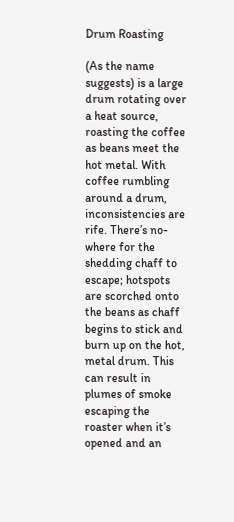Drum Roasting

(As the name suggests) is a large drum rotating over a heat source, roasting the coffee as beans meet the hot metal. With coffee rumbling around a drum, inconsistencies are rife. There’s no-where for the shedding chaff to escape; hotspots are scorched onto the beans as chaff begins to stick and burn up on the hot, metal drum. This can result in plumes of smoke escaping the roaster when it’s opened and an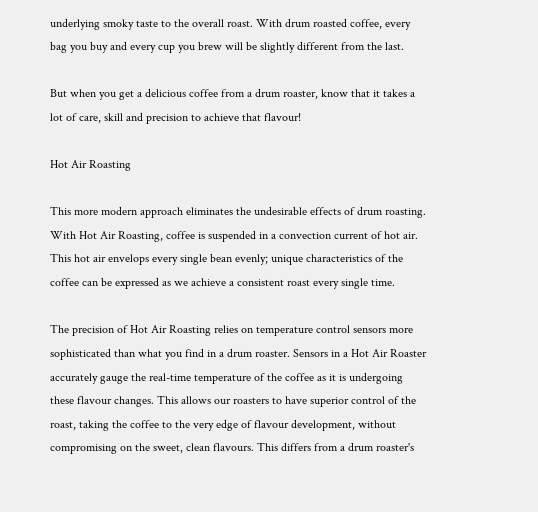underlying smoky taste to the overall roast. With drum roasted coffee, every bag you buy and every cup you brew will be slightly different from the last.

But when you get a delicious coffee from a drum roaster, know that it takes a lot of care, skill and precision to achieve that flavour!

Hot Air Roasting

This more modern approach eliminates the undesirable effects of drum roasting. With Hot Air Roasting, coffee is suspended in a convection current of hot air. This hot air envelops every single bean evenly; unique characteristics of the coffee can be expressed as we achieve a consistent roast every single time.

The precision of Hot Air Roasting relies on temperature control sensors more sophisticated than what you find in a drum roaster. Sensors in a Hot Air Roaster accurately gauge the real-time temperature of the coffee as it is undergoing these flavour changes. This allows our roasters to have superior control of the roast, taking the coffee to the very edge of flavour development, without compromising on the sweet, clean flavours. This differs from a drum roaster's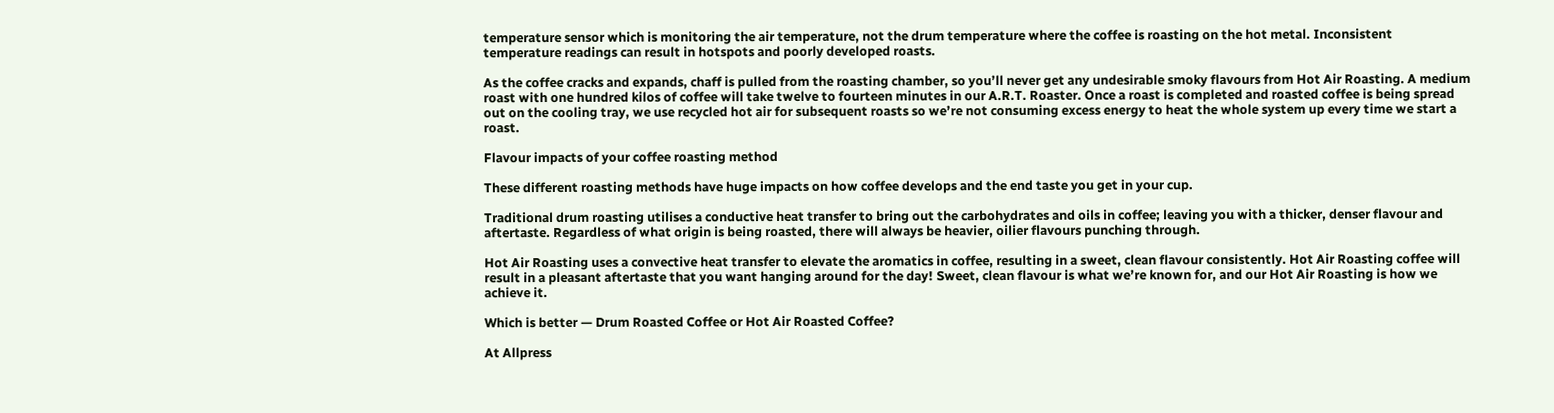temperature sensor which is monitoring the air temperature, not the drum temperature where the coffee is roasting on the hot metal. Inconsistent temperature readings can result in hotspots and poorly developed roasts.

As the coffee cracks and expands, chaff is pulled from the roasting chamber, so you’ll never get any undesirable smoky flavours from Hot Air Roasting. A medium roast with one hundred kilos of coffee will take twelve to fourteen minutes in our A.R.T. Roaster. Once a roast is completed and roasted coffee is being spread out on the cooling tray, we use recycled hot air for subsequent roasts so we’re not consuming excess energy to heat the whole system up every time we start a roast.

Flavour impacts of your coffee roasting method

These different roasting methods have huge impacts on how coffee develops and the end taste you get in your cup.

Traditional drum roasting utilises a conductive heat transfer to bring out the carbohydrates and oils in coffee; leaving you with a thicker, denser flavour and aftertaste. Regardless of what origin is being roasted, there will always be heavier, oilier flavours punching through.

Hot Air Roasting uses a convective heat transfer to elevate the aromatics in coffee, resulting in a sweet, clean flavour consistently. Hot Air Roasting coffee will result in a pleasant aftertaste that you want hanging around for the day! Sweet, clean flavour is what we’re known for, and our Hot Air Roasting is how we achieve it.

Which is better — Drum Roasted Coffee or Hot Air Roasted Coffee?

At Allpress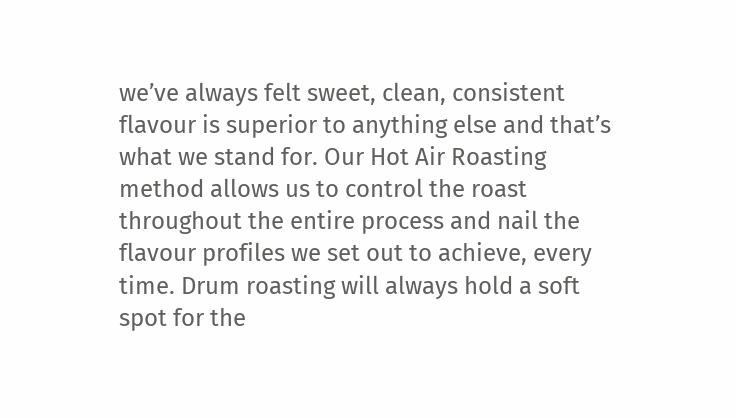we’ve always felt sweet, clean, consistent flavour is superior to anything else and that’s what we stand for. Our Hot Air Roasting method allows us to control the roast throughout the entire process and nail the flavour profiles we set out to achieve, every time. Drum roasting will always hold a soft spot for the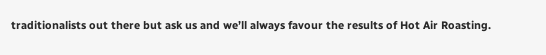traditionalists out there but ask us and we’ll always favour the results of Hot Air Roasting.